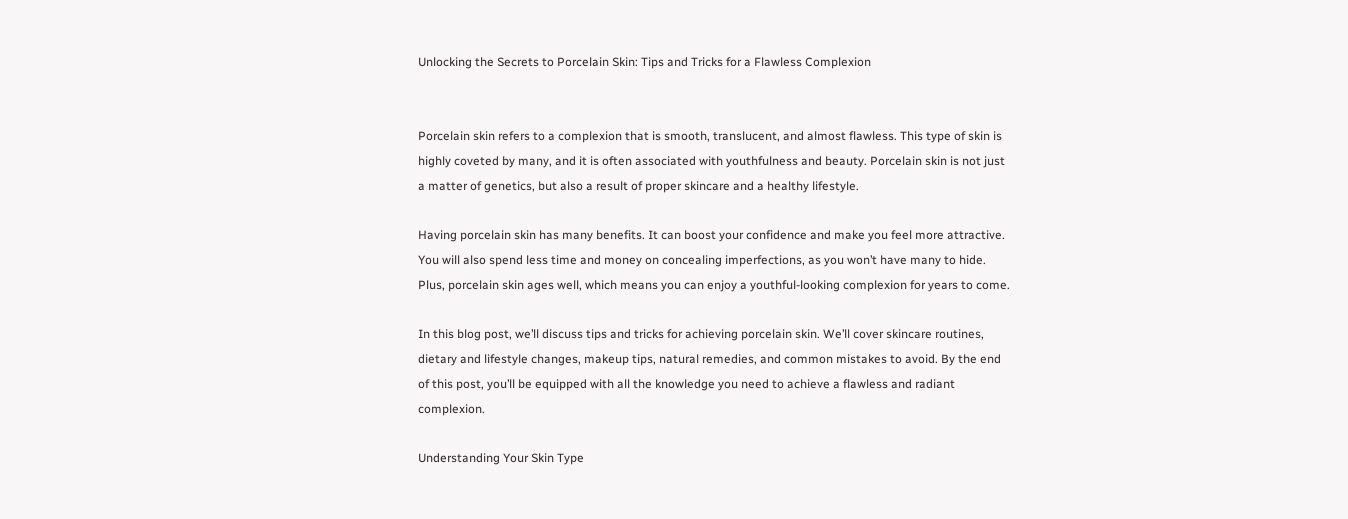Unlocking the Secrets to Porcelain Skin: Tips and Tricks for a Flawless Complexion


Porcelain skin refers to a complexion that is smooth, translucent, and almost flawless. This type of skin is highly coveted by many, and it is often associated with youthfulness and beauty. Porcelain skin is not just a matter of genetics, but also a result of proper skincare and a healthy lifestyle.

Having porcelain skin has many benefits. It can boost your confidence and make you feel more attractive. You will also spend less time and money on concealing imperfections, as you won’t have many to hide. Plus, porcelain skin ages well, which means you can enjoy a youthful-looking complexion for years to come.

In this blog post, we’ll discuss tips and tricks for achieving porcelain skin. We’ll cover skincare routines, dietary and lifestyle changes, makeup tips, natural remedies, and common mistakes to avoid. By the end of this post, you’ll be equipped with all the knowledge you need to achieve a flawless and radiant complexion.

Understanding Your Skin Type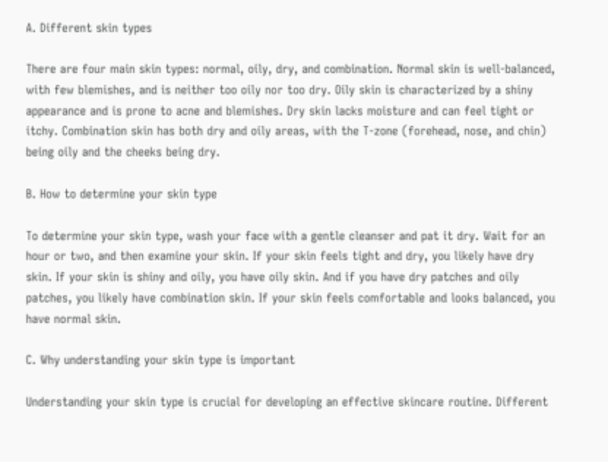A. Different skin types

There are four main skin types: normal, oily, dry, and combination. Normal skin is well-balanced, with few blemishes, and is neither too oily nor too dry. Oily skin is characterized by a shiny appearance and is prone to acne and blemishes. Dry skin lacks moisture and can feel tight or itchy. Combination skin has both dry and oily areas, with the T-zone (forehead, nose, and chin) being oily and the cheeks being dry.

B. How to determine your skin type

To determine your skin type, wash your face with a gentle cleanser and pat it dry. Wait for an hour or two, and then examine your skin. If your skin feels tight and dry, you likely have dry skin. If your skin is shiny and oily, you have oily skin. And if you have dry patches and oily patches, you likely have combination skin. If your skin feels comfortable and looks balanced, you have normal skin.

C. Why understanding your skin type is important

Understanding your skin type is crucial for developing an effective skincare routine. Different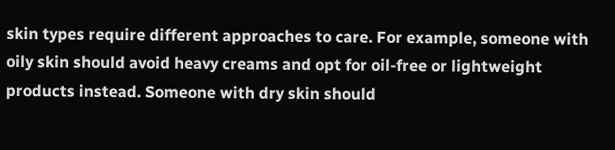skin types require different approaches to care. For example, someone with oily skin should avoid heavy creams and opt for oil-free or lightweight products instead. Someone with dry skin should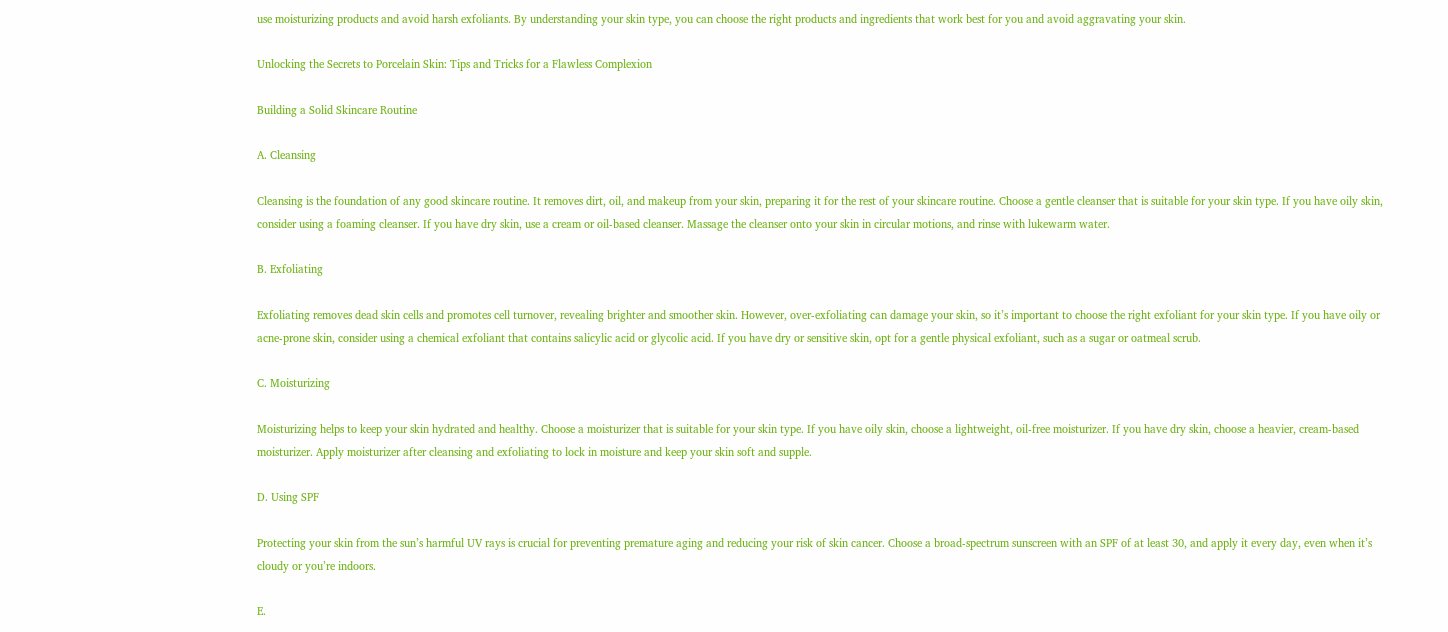use moisturizing products and avoid harsh exfoliants. By understanding your skin type, you can choose the right products and ingredients that work best for you and avoid aggravating your skin.

Unlocking the Secrets to Porcelain Skin: Tips and Tricks for a Flawless Complexion

Building a Solid Skincare Routine

A. Cleansing

Cleansing is the foundation of any good skincare routine. It removes dirt, oil, and makeup from your skin, preparing it for the rest of your skincare routine. Choose a gentle cleanser that is suitable for your skin type. If you have oily skin, consider using a foaming cleanser. If you have dry skin, use a cream or oil-based cleanser. Massage the cleanser onto your skin in circular motions, and rinse with lukewarm water.

B. Exfoliating

Exfoliating removes dead skin cells and promotes cell turnover, revealing brighter and smoother skin. However, over-exfoliating can damage your skin, so it’s important to choose the right exfoliant for your skin type. If you have oily or acne-prone skin, consider using a chemical exfoliant that contains salicylic acid or glycolic acid. If you have dry or sensitive skin, opt for a gentle physical exfoliant, such as a sugar or oatmeal scrub.

C. Moisturizing

Moisturizing helps to keep your skin hydrated and healthy. Choose a moisturizer that is suitable for your skin type. If you have oily skin, choose a lightweight, oil-free moisturizer. If you have dry skin, choose a heavier, cream-based moisturizer. Apply moisturizer after cleansing and exfoliating to lock in moisture and keep your skin soft and supple.

D. Using SPF

Protecting your skin from the sun’s harmful UV rays is crucial for preventing premature aging and reducing your risk of skin cancer. Choose a broad-spectrum sunscreen with an SPF of at least 30, and apply it every day, even when it’s cloudy or you’re indoors.

E.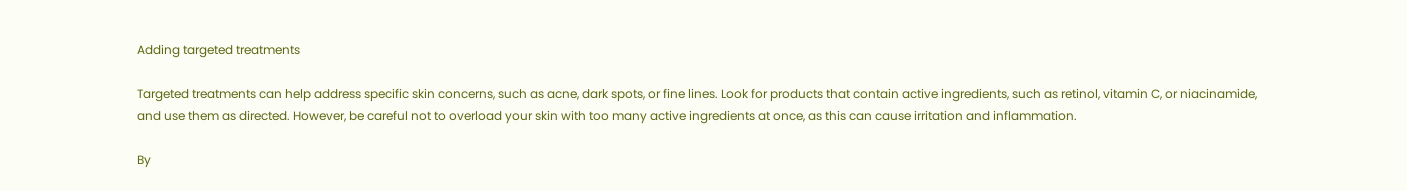Adding targeted treatments

Targeted treatments can help address specific skin concerns, such as acne, dark spots, or fine lines. Look for products that contain active ingredients, such as retinol, vitamin C, or niacinamide, and use them as directed. However, be careful not to overload your skin with too many active ingredients at once, as this can cause irritation and inflammation.

By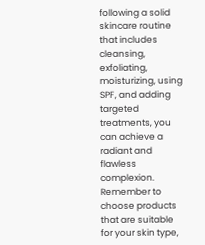following a solid skincare routine that includes cleansing, exfoliating, moisturizing, using SPF, and adding targeted treatments, you can achieve a radiant and flawless complexion. Remember to choose products that are suitable for your skin type,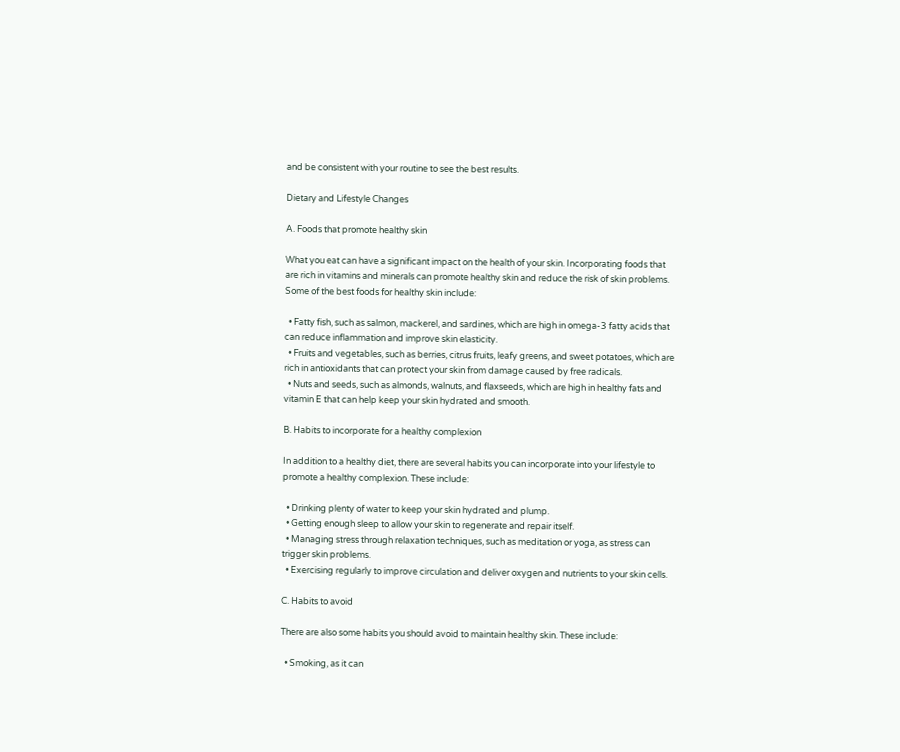and be consistent with your routine to see the best results.

Dietary and Lifestyle Changes

A. Foods that promote healthy skin

What you eat can have a significant impact on the health of your skin. Incorporating foods that are rich in vitamins and minerals can promote healthy skin and reduce the risk of skin problems. Some of the best foods for healthy skin include:

  • Fatty fish, such as salmon, mackerel, and sardines, which are high in omega-3 fatty acids that can reduce inflammation and improve skin elasticity.
  • Fruits and vegetables, such as berries, citrus fruits, leafy greens, and sweet potatoes, which are rich in antioxidants that can protect your skin from damage caused by free radicals.
  • Nuts and seeds, such as almonds, walnuts, and flaxseeds, which are high in healthy fats and vitamin E that can help keep your skin hydrated and smooth.

B. Habits to incorporate for a healthy complexion

In addition to a healthy diet, there are several habits you can incorporate into your lifestyle to promote a healthy complexion. These include:

  • Drinking plenty of water to keep your skin hydrated and plump.
  • Getting enough sleep to allow your skin to regenerate and repair itself.
  • Managing stress through relaxation techniques, such as meditation or yoga, as stress can trigger skin problems.
  • Exercising regularly to improve circulation and deliver oxygen and nutrients to your skin cells.

C. Habits to avoid

There are also some habits you should avoid to maintain healthy skin. These include:

  • Smoking, as it can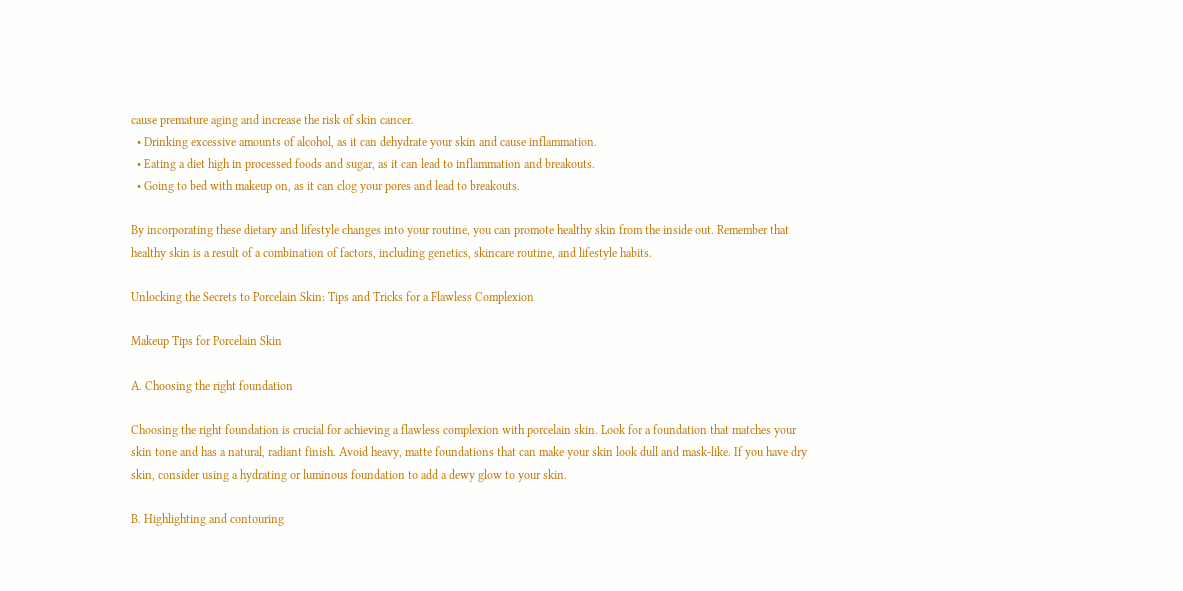cause premature aging and increase the risk of skin cancer.
  • Drinking excessive amounts of alcohol, as it can dehydrate your skin and cause inflammation.
  • Eating a diet high in processed foods and sugar, as it can lead to inflammation and breakouts.
  • Going to bed with makeup on, as it can clog your pores and lead to breakouts.

By incorporating these dietary and lifestyle changes into your routine, you can promote healthy skin from the inside out. Remember that healthy skin is a result of a combination of factors, including genetics, skincare routine, and lifestyle habits.

Unlocking the Secrets to Porcelain Skin: Tips and Tricks for a Flawless Complexion

Makeup Tips for Porcelain Skin

A. Choosing the right foundation

Choosing the right foundation is crucial for achieving a flawless complexion with porcelain skin. Look for a foundation that matches your skin tone and has a natural, radiant finish. Avoid heavy, matte foundations that can make your skin look dull and mask-like. If you have dry skin, consider using a hydrating or luminous foundation to add a dewy glow to your skin.

B. Highlighting and contouring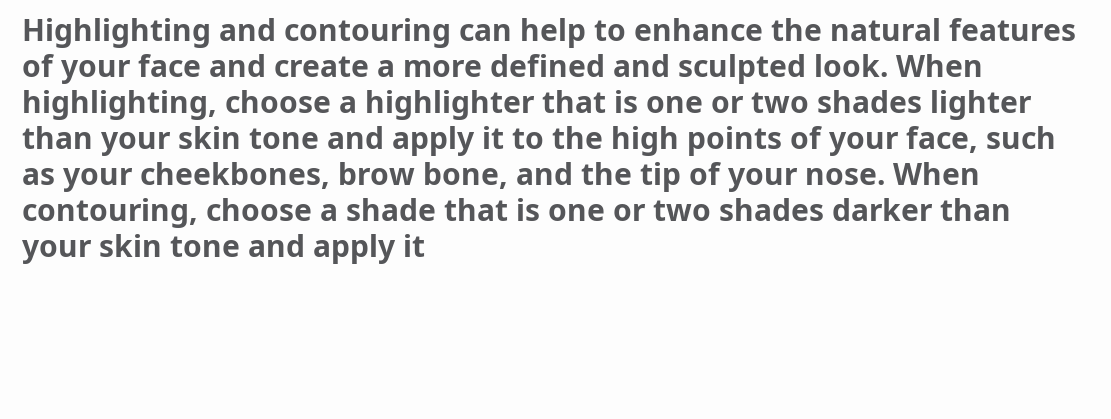Highlighting and contouring can help to enhance the natural features of your face and create a more defined and sculpted look. When highlighting, choose a highlighter that is one or two shades lighter than your skin tone and apply it to the high points of your face, such as your cheekbones, brow bone, and the tip of your nose. When contouring, choose a shade that is one or two shades darker than your skin tone and apply it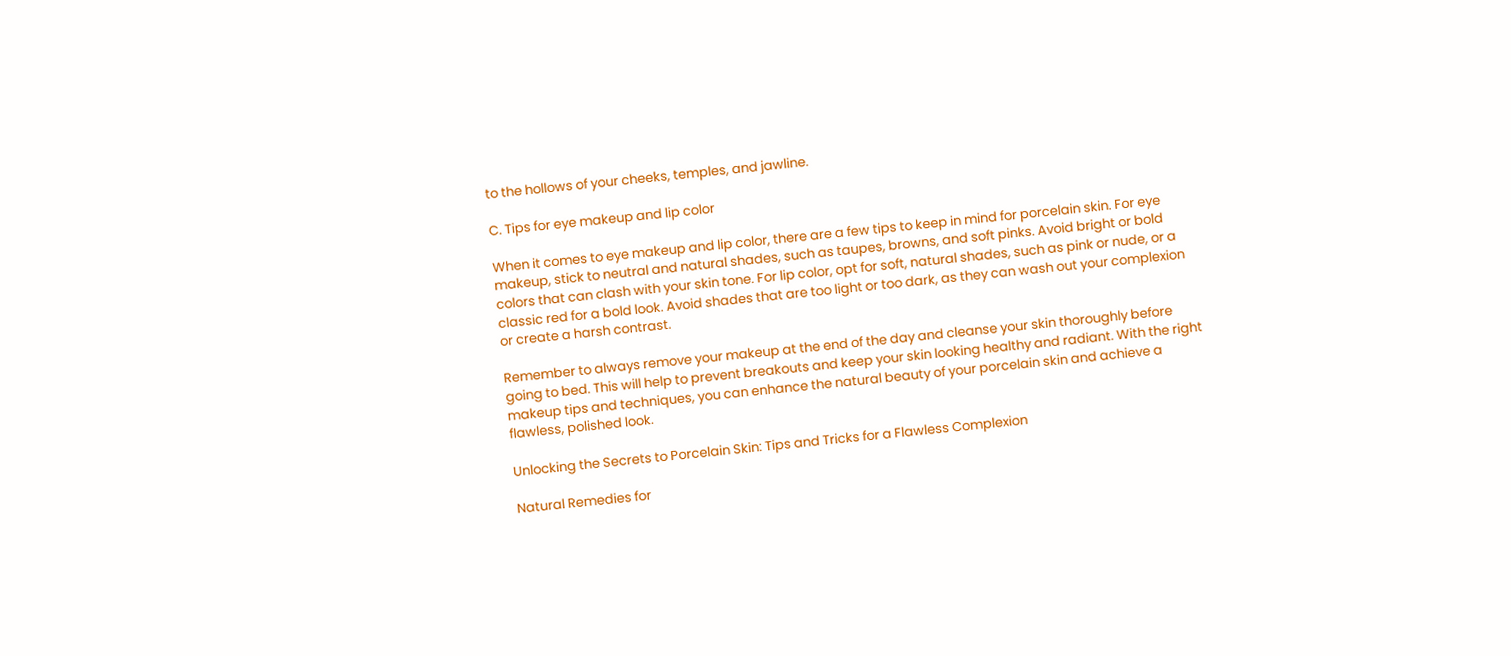to the hollows of your cheeks, temples, and jawline.

C. Tips for eye makeup and lip color

When it comes to eye makeup and lip color, there are a few tips to keep in mind for porcelain skin. For eye makeup, stick to neutral and natural shades, such as taupes, browns, and soft pinks. Avoid bright or bold colors that can clash with your skin tone. For lip color, opt for soft, natural shades, such as pink or nude, or a classic red for a bold look. Avoid shades that are too light or too dark, as they can wash out your complexion or create a harsh contrast.

Remember to always remove your makeup at the end of the day and cleanse your skin thoroughly before going to bed. This will help to prevent breakouts and keep your skin looking healthy and radiant. With the right makeup tips and techniques, you can enhance the natural beauty of your porcelain skin and achieve a flawless, polished look.

Unlocking the Secrets to Porcelain Skin: Tips and Tricks for a Flawless Complexion

Natural Remedies for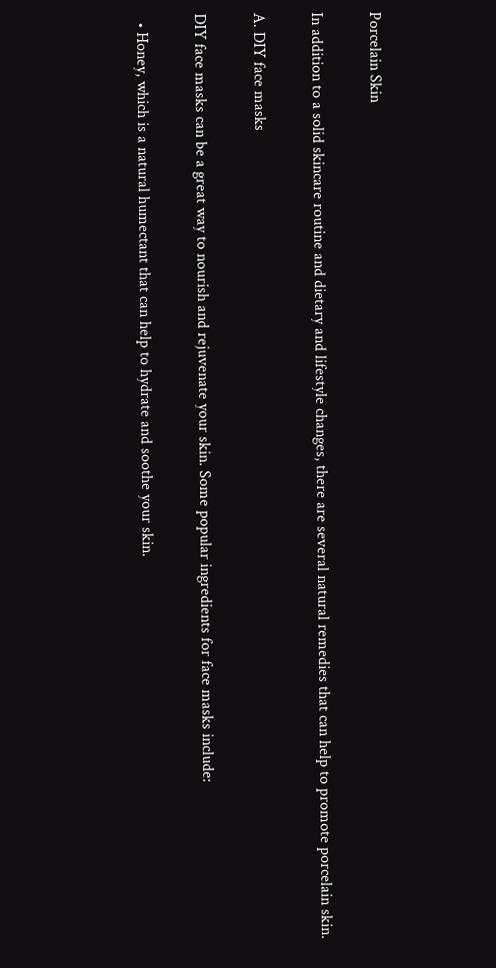Porcelain Skin

In addition to a solid skincare routine and dietary and lifestyle changes, there are several natural remedies that can help to promote porcelain skin.

A. DIY face masks

DIY face masks can be a great way to nourish and rejuvenate your skin. Some popular ingredients for face masks include:

  • Honey, which is a natural humectant that can help to hydrate and soothe your skin.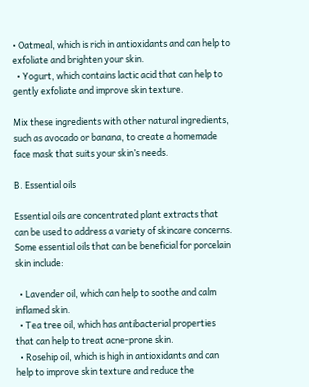• Oatmeal, which is rich in antioxidants and can help to exfoliate and brighten your skin.
  • Yogurt, which contains lactic acid that can help to gently exfoliate and improve skin texture.

Mix these ingredients with other natural ingredients, such as avocado or banana, to create a homemade face mask that suits your skin’s needs.

B. Essential oils

Essential oils are concentrated plant extracts that can be used to address a variety of skincare concerns. Some essential oils that can be beneficial for porcelain skin include:

  • Lavender oil, which can help to soothe and calm inflamed skin.
  • Tea tree oil, which has antibacterial properties that can help to treat acne-prone skin.
  • Rosehip oil, which is high in antioxidants and can help to improve skin texture and reduce the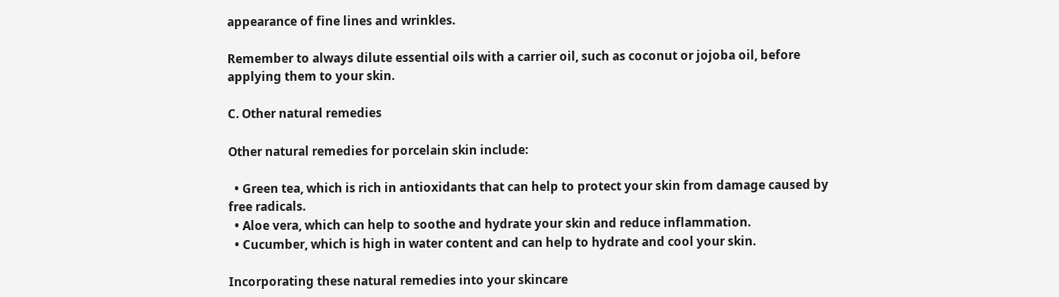appearance of fine lines and wrinkles.

Remember to always dilute essential oils with a carrier oil, such as coconut or jojoba oil, before applying them to your skin.

C. Other natural remedies

Other natural remedies for porcelain skin include:

  • Green tea, which is rich in antioxidants that can help to protect your skin from damage caused by free radicals.
  • Aloe vera, which can help to soothe and hydrate your skin and reduce inflammation.
  • Cucumber, which is high in water content and can help to hydrate and cool your skin.

Incorporating these natural remedies into your skincare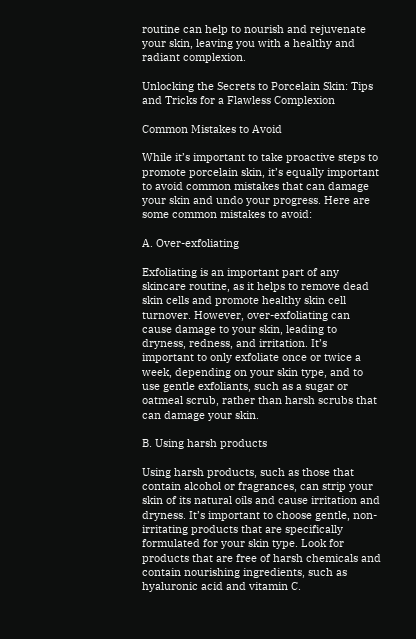routine can help to nourish and rejuvenate your skin, leaving you with a healthy and radiant complexion.

Unlocking the Secrets to Porcelain Skin: Tips and Tricks for a Flawless Complexion

Common Mistakes to Avoid

While it’s important to take proactive steps to promote porcelain skin, it’s equally important to avoid common mistakes that can damage your skin and undo your progress. Here are some common mistakes to avoid:

A. Over-exfoliating

Exfoliating is an important part of any skincare routine, as it helps to remove dead skin cells and promote healthy skin cell turnover. However, over-exfoliating can cause damage to your skin, leading to dryness, redness, and irritation. It’s important to only exfoliate once or twice a week, depending on your skin type, and to use gentle exfoliants, such as a sugar or oatmeal scrub, rather than harsh scrubs that can damage your skin.

B. Using harsh products

Using harsh products, such as those that contain alcohol or fragrances, can strip your skin of its natural oils and cause irritation and dryness. It’s important to choose gentle, non-irritating products that are specifically formulated for your skin type. Look for products that are free of harsh chemicals and contain nourishing ingredients, such as hyaluronic acid and vitamin C.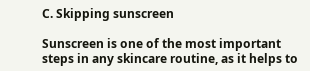C. Skipping sunscreen

Sunscreen is one of the most important steps in any skincare routine, as it helps to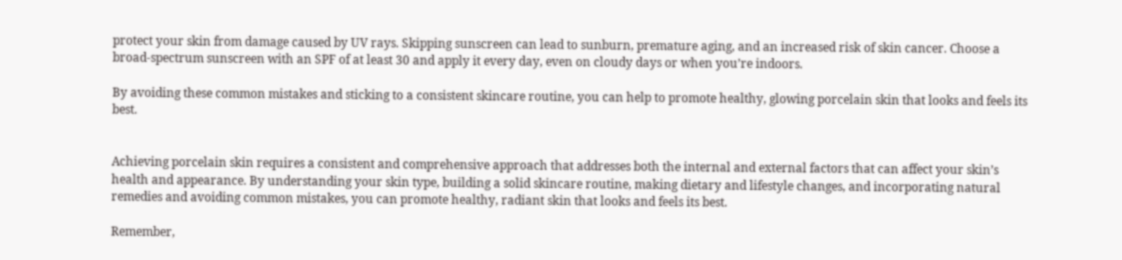protect your skin from damage caused by UV rays. Skipping sunscreen can lead to sunburn, premature aging, and an increased risk of skin cancer. Choose a broad-spectrum sunscreen with an SPF of at least 30 and apply it every day, even on cloudy days or when you’re indoors.

By avoiding these common mistakes and sticking to a consistent skincare routine, you can help to promote healthy, glowing porcelain skin that looks and feels its best.


Achieving porcelain skin requires a consistent and comprehensive approach that addresses both the internal and external factors that can affect your skin’s health and appearance. By understanding your skin type, building a solid skincare routine, making dietary and lifestyle changes, and incorporating natural remedies and avoiding common mistakes, you can promote healthy, radiant skin that looks and feels its best.

Remember,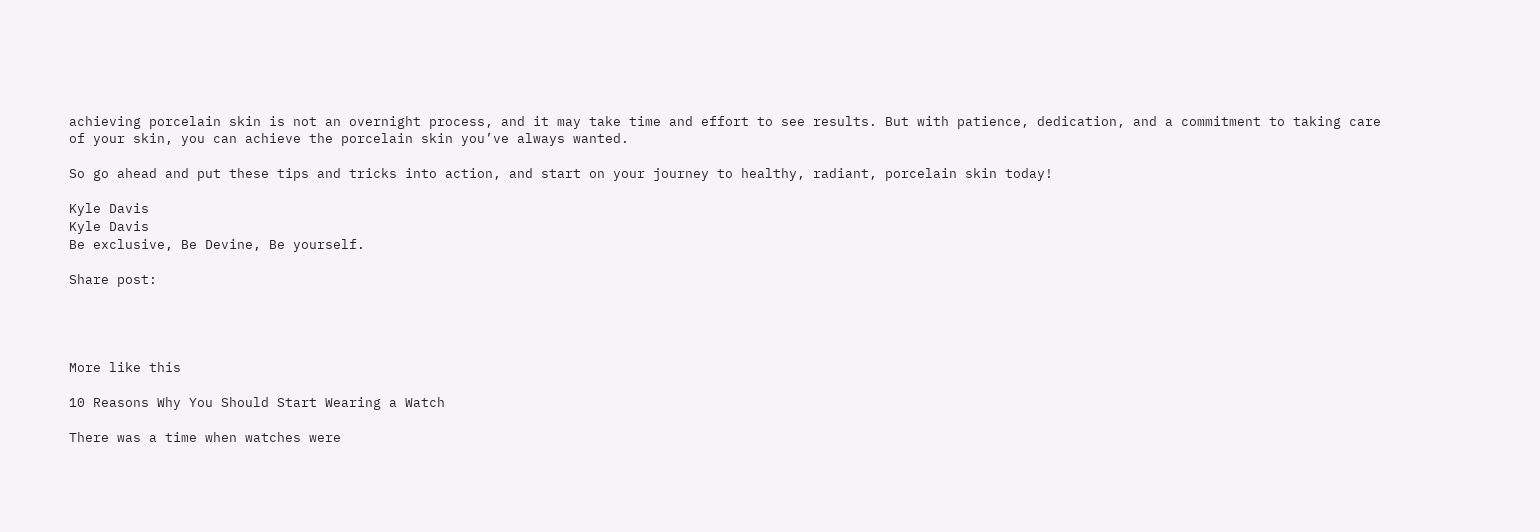achieving porcelain skin is not an overnight process, and it may take time and effort to see results. But with patience, dedication, and a commitment to taking care of your skin, you can achieve the porcelain skin you’ve always wanted.

So go ahead and put these tips and tricks into action, and start on your journey to healthy, radiant, porcelain skin today!

Kyle Davis
Kyle Davis
Be exclusive, Be Devine, Be yourself.

Share post:




More like this

10 Reasons Why You Should Start Wearing a Watch

There was a time when watches were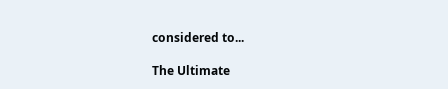considered to...

The Ultimate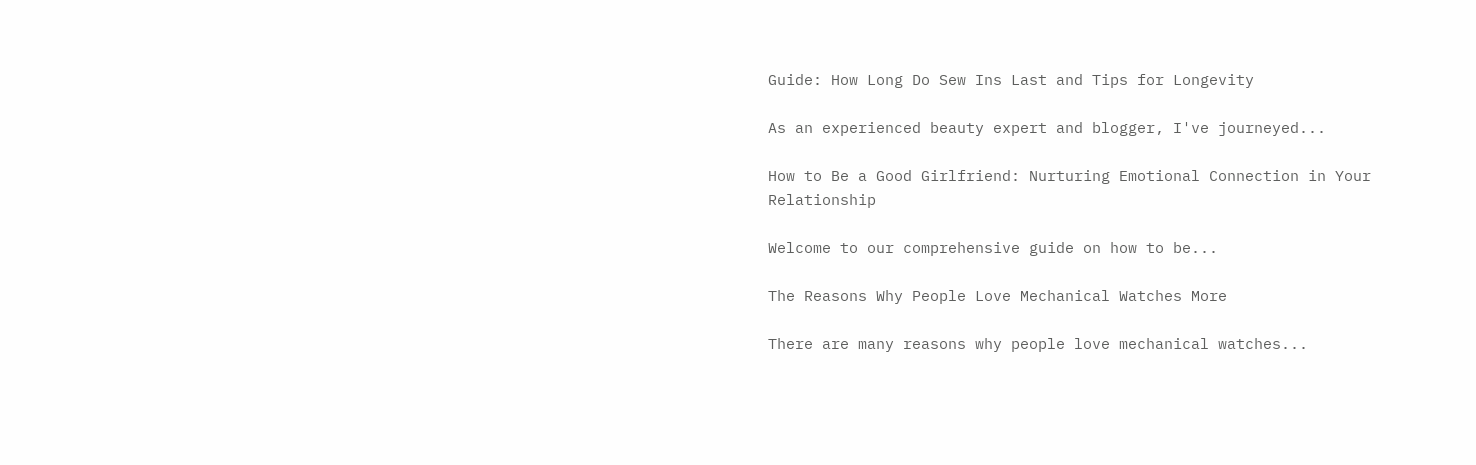Guide: How Long Do Sew Ins Last and Tips for Longevity

As an experienced beauty expert and blogger, I've journeyed...

How to Be a Good Girlfriend: Nurturing Emotional Connection in Your Relationship

Welcome to our comprehensive guide on how to be...

The Reasons Why People Love Mechanical Watches More

There are many reasons why people love mechanical watches...